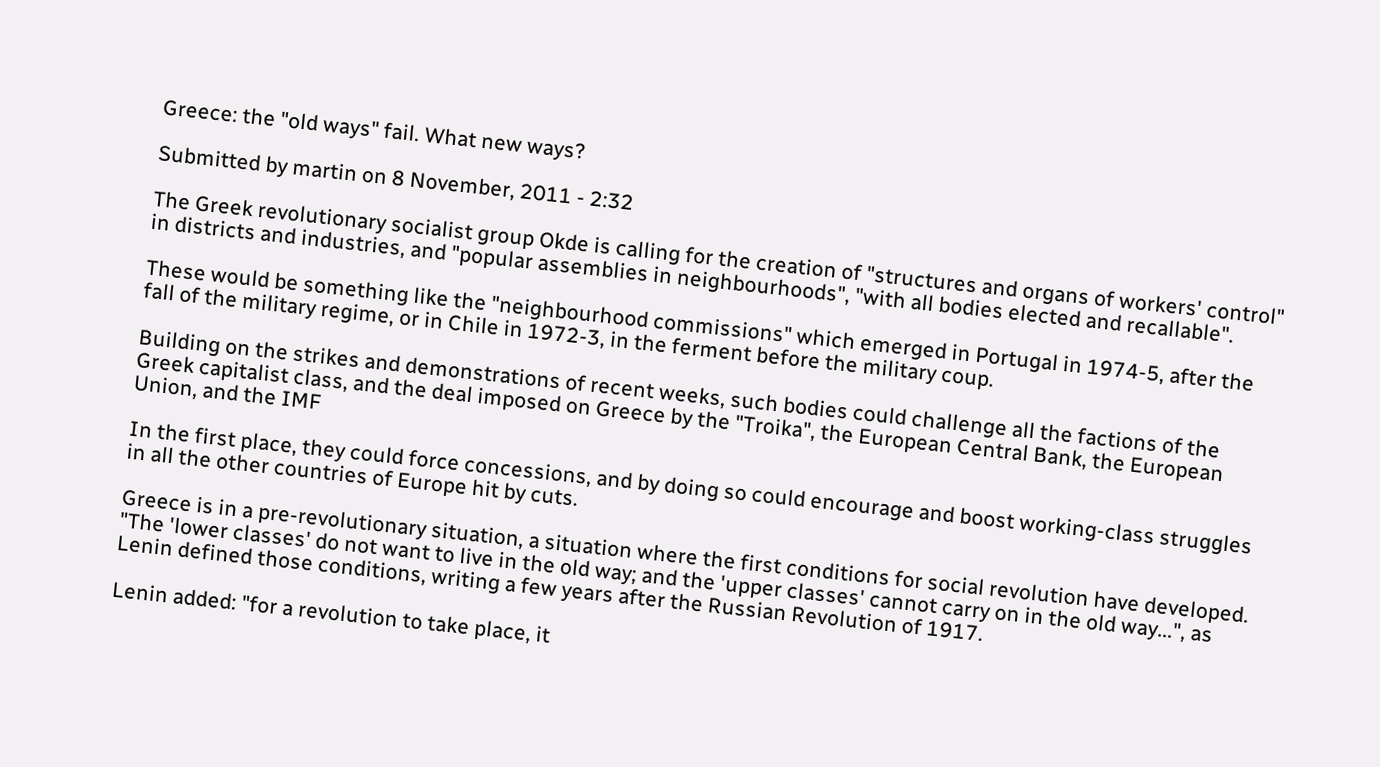Greece: the "old ways" fail. What new ways?

Submitted by martin on 8 November, 2011 - 2:32

The Greek revolutionary socialist group Okde is calling for the creation of "structures and organs of workers' control" in districts and industries, and "popular assemblies in neighbourhoods", "with all bodies elected and recallable".

These would be something like the "neighbourhood commissions" which emerged in Portugal in 1974-5, after the fall of the military regime, or in Chile in 1972-3, in the ferment before the military coup.

Building on the strikes and demonstrations of recent weeks, such bodies could challenge all the factions of the Greek capitalist class, and the deal imposed on Greece by the "Troika", the European Central Bank, the European Union, and the IMF

In the first place, they could force concessions, and by doing so could encourage and boost working-class struggles in all the other countries of Europe hit by cuts.

Greece is in a pre-revolutionary situation, a situation where the first conditions for social revolution have developed. "The 'lower classes' do not want to live in the old way; and the 'upper classes' cannot carry on in the old way...", as Lenin defined those conditions, writing a few years after the Russian Revolution of 1917.

Lenin added: "for a revolution to take place, it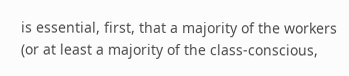is essential, first, that a majority of the workers (or at least a majority of the class-conscious,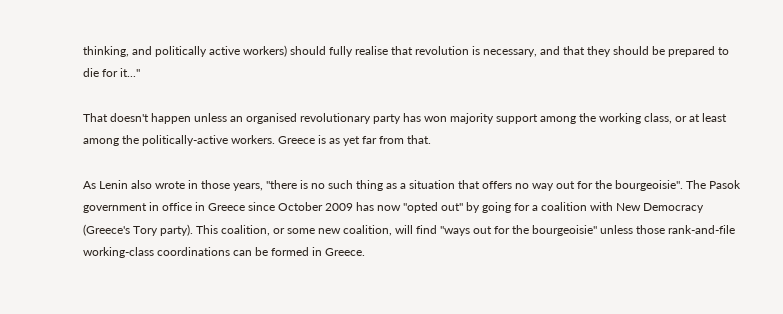thinking, and politically active workers) should fully realise that revolution is necessary, and that they should be prepared to die for it..."

That doesn't happen unless an organised revolutionary party has won majority support among the working class, or at least among the politically-active workers. Greece is as yet far from that.

As Lenin also wrote in those years, "there is no such thing as a situation that offers no way out for the bourgeoisie". The Pasok government in office in Greece since October 2009 has now "opted out" by going for a coalition with New Democracy (Greece's Tory party). This coalition, or some new coalition, will find "ways out for the bourgeoisie" unless those rank-and-file working-class coordinations can be formed in Greece.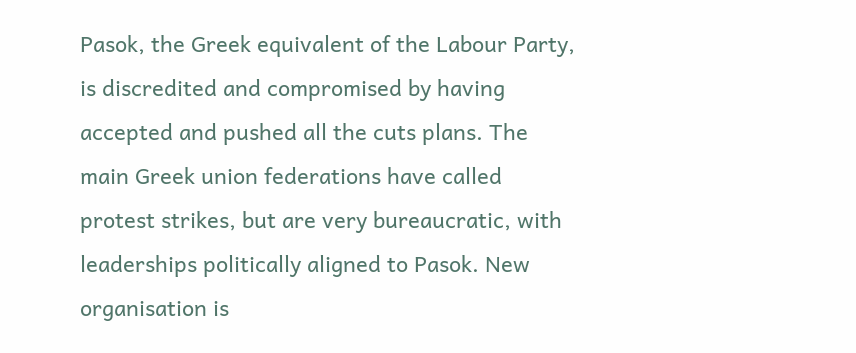Pasok, the Greek equivalent of the Labour Party, is discredited and compromised by having accepted and pushed all the cuts plans. The main Greek union federations have called protest strikes, but are very bureaucratic, with leaderships politically aligned to Pasok. New organisation is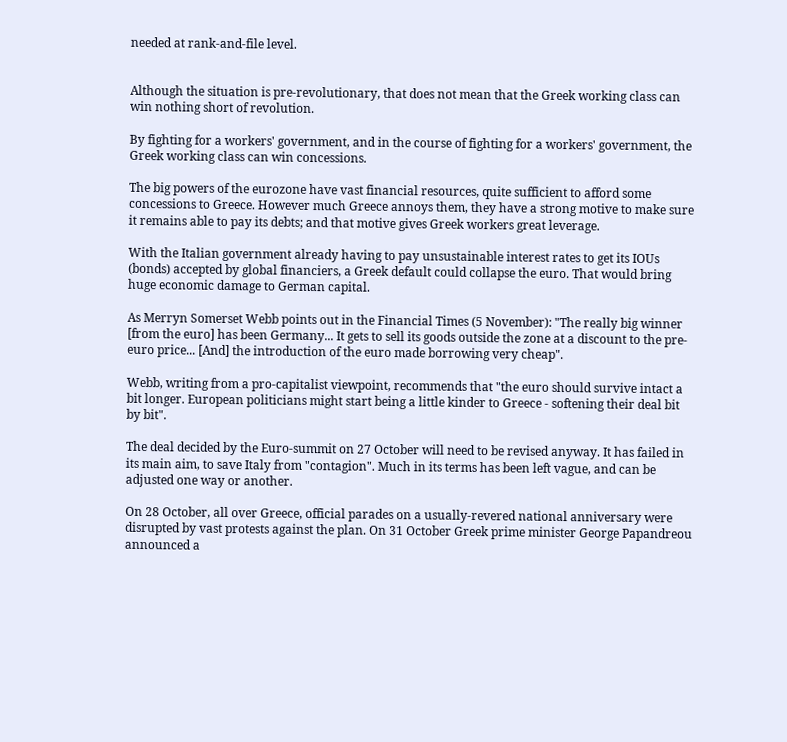needed at rank-and-file level.


Although the situation is pre-revolutionary, that does not mean that the Greek working class can win nothing short of revolution.

By fighting for a workers' government, and in the course of fighting for a workers' government, the Greek working class can win concessions.

The big powers of the eurozone have vast financial resources, quite sufficient to afford some concessions to Greece. However much Greece annoys them, they have a strong motive to make sure it remains able to pay its debts; and that motive gives Greek workers great leverage.

With the Italian government already having to pay unsustainable interest rates to get its IOUs (bonds) accepted by global financiers, a Greek default could collapse the euro. That would bring huge economic damage to German capital.

As Merryn Somerset Webb points out in the Financial Times (5 November): "The really big winner [from the euro] has been Germany... It gets to sell its goods outside the zone at a discount to the pre-euro price... [And] the introduction of the euro made borrowing very cheap".

Webb, writing from a pro-capitalist viewpoint, recommends that "the euro should survive intact a bit longer. European politicians might start being a little kinder to Greece - softening their deal bit by bit".

The deal decided by the Euro-summit on 27 October will need to be revised anyway. It has failed in its main aim, to save Italy from "contagion". Much in its terms has been left vague, and can be adjusted one way or another.

On 28 October, all over Greece, official parades on a usually-revered national anniversary were disrupted by vast protests against the plan. On 31 October Greek prime minister George Papandreou announced a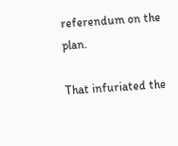referendum on the plan.

That infuriated the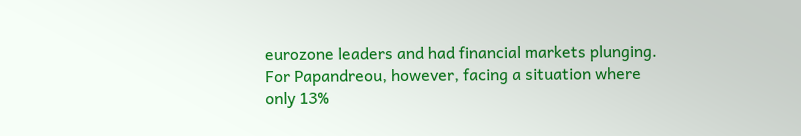eurozone leaders and had financial markets plunging. For Papandreou, however, facing a situation where only 13%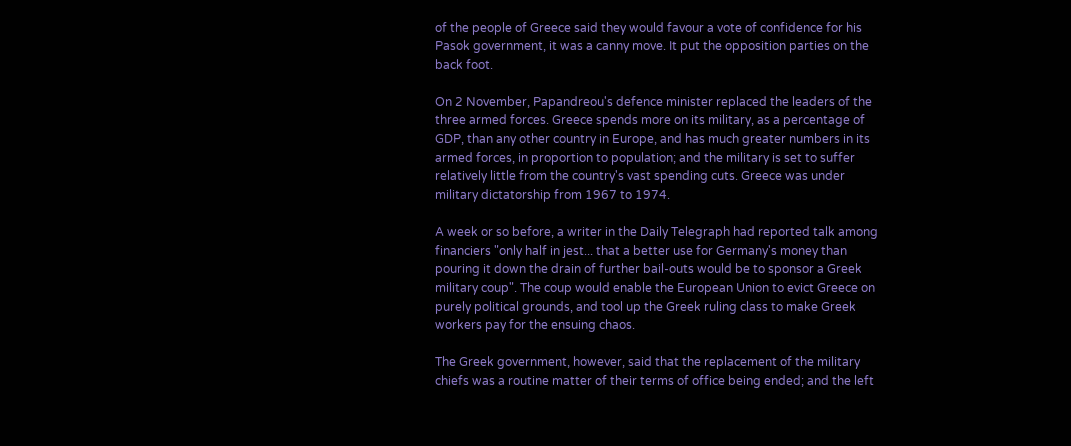of the people of Greece said they would favour a vote of confidence for his Pasok government, it was a canny move. It put the opposition parties on the back foot.

On 2 November, Papandreou's defence minister replaced the leaders of the three armed forces. Greece spends more on its military, as a percentage of GDP, than any other country in Europe, and has much greater numbers in its armed forces, in proportion to population; and the military is set to suffer relatively little from the country's vast spending cuts. Greece was under military dictatorship from 1967 to 1974.

A week or so before, a writer in the Daily Telegraph had reported talk among financiers "only half in jest... that a better use for Germany's money than pouring it down the drain of further bail-outs would be to sponsor a Greek military coup". The coup would enable the European Union to evict Greece on purely political grounds, and tool up the Greek ruling class to make Greek workers pay for the ensuing chaos.

The Greek government, however, said that the replacement of the military chiefs was a routine matter of their terms of office being ended; and the left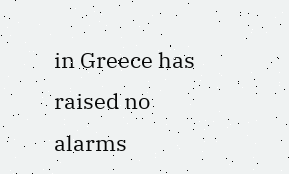in Greece has raised no alarms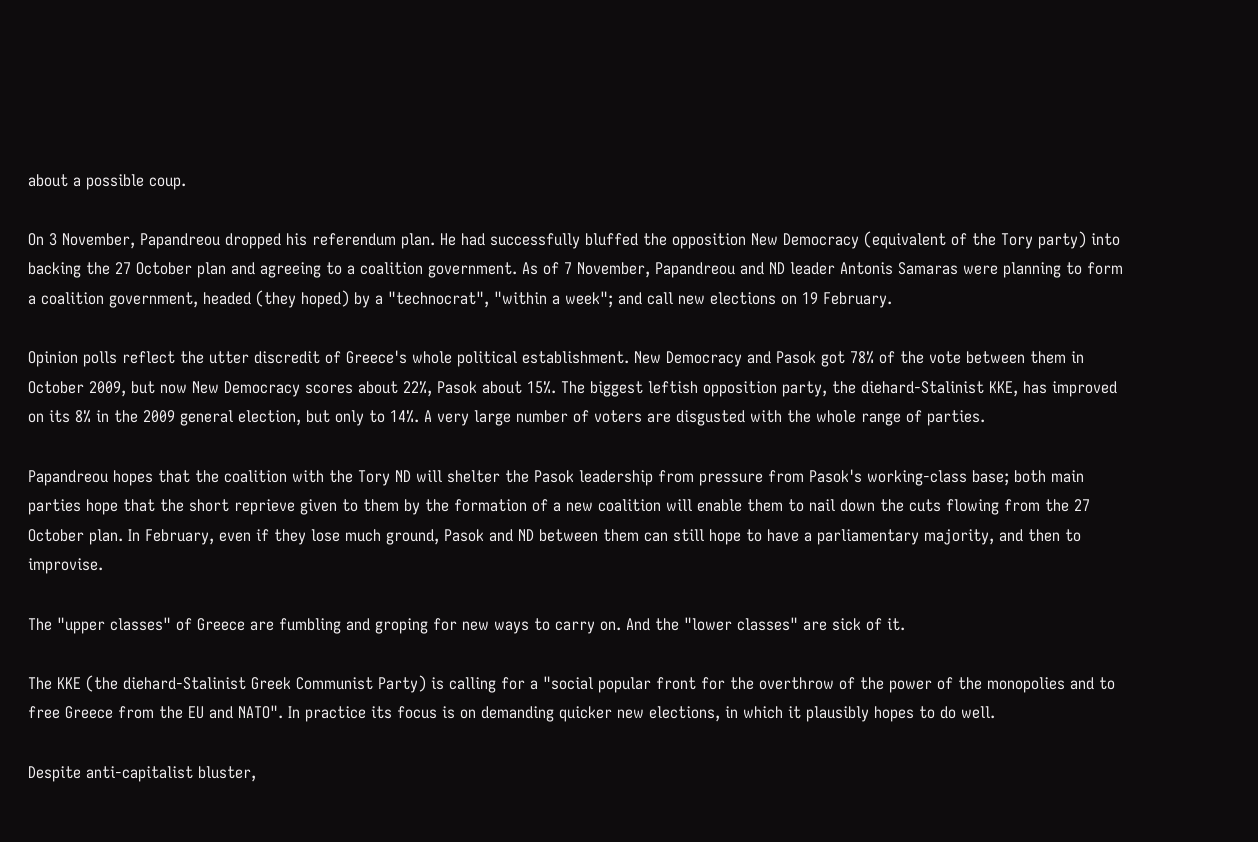about a possible coup.

On 3 November, Papandreou dropped his referendum plan. He had successfully bluffed the opposition New Democracy (equivalent of the Tory party) into backing the 27 October plan and agreeing to a coalition government. As of 7 November, Papandreou and ND leader Antonis Samaras were planning to form a coalition government, headed (they hoped) by a "technocrat", "within a week"; and call new elections on 19 February.

Opinion polls reflect the utter discredit of Greece's whole political establishment. New Democracy and Pasok got 78% of the vote between them in October 2009, but now New Democracy scores about 22%, Pasok about 15%. The biggest leftish opposition party, the diehard-Stalinist KKE, has improved on its 8% in the 2009 general election, but only to 14%. A very large number of voters are disgusted with the whole range of parties.

Papandreou hopes that the coalition with the Tory ND will shelter the Pasok leadership from pressure from Pasok's working-class base; both main parties hope that the short reprieve given to them by the formation of a new coalition will enable them to nail down the cuts flowing from the 27 October plan. In February, even if they lose much ground, Pasok and ND between them can still hope to have a parliamentary majority, and then to improvise.

The "upper classes" of Greece are fumbling and groping for new ways to carry on. And the "lower classes" are sick of it.

The KKE (the diehard-Stalinist Greek Communist Party) is calling for a "social popular front for the overthrow of the power of the monopolies and to free Greece from the EU and NATO". In practice its focus is on demanding quicker new elections, in which it plausibly hopes to do well.

Despite anti-capitalist bluster,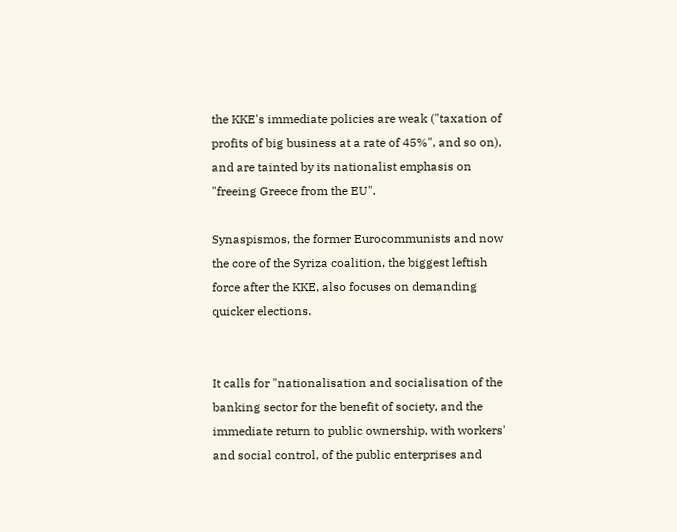the KKE's immediate policies are weak ("taxation of profits of big business at a rate of 45%", and so on), and are tainted by its nationalist emphasis on "freeing Greece from the EU".

Synaspismos, the former Eurocommunists and now the core of the Syriza coalition, the biggest leftish force after the KKE, also focuses on demanding quicker elections.


It calls for "nationalisation and socialisation of the banking sector for the benefit of society, and the immediate return to public ownership, with workers' and social control, of the public enterprises and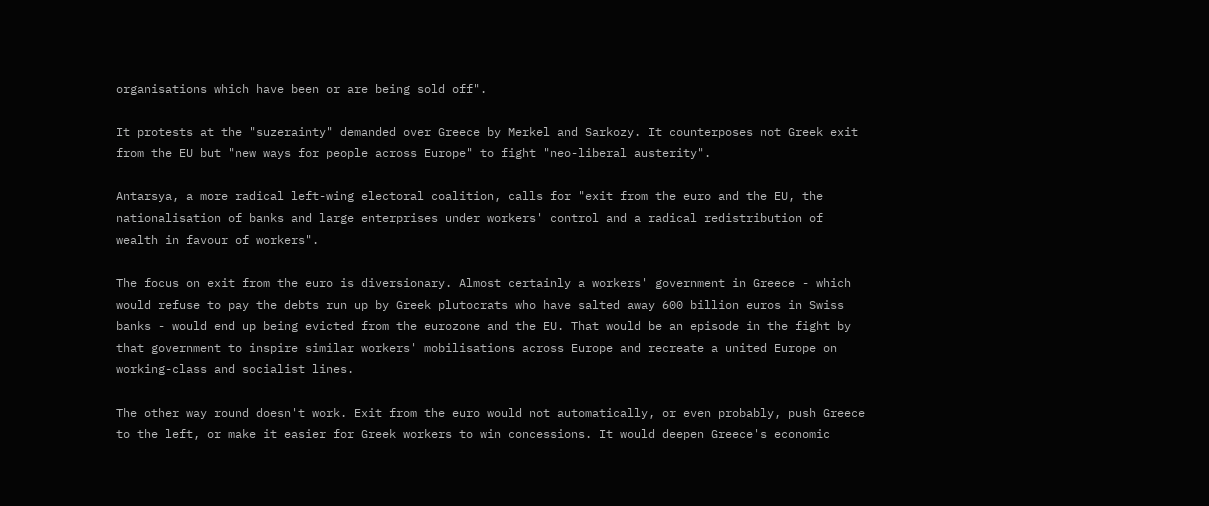organisations which have been or are being sold off".

It protests at the "suzerainty" demanded over Greece by Merkel and Sarkozy. It counterposes not Greek exit from the EU but "new ways for people across Europe" to fight "neo-liberal austerity".

Antarsya, a more radical left-wing electoral coalition, calls for "exit from the euro and the EU, the nationalisation of banks and large enterprises under workers' control and a radical redistribution of wealth in favour of workers".

The focus on exit from the euro is diversionary. Almost certainly a workers' government in Greece - which would refuse to pay the debts run up by Greek plutocrats who have salted away 600 billion euros in Swiss banks - would end up being evicted from the eurozone and the EU. That would be an episode in the fight by that government to inspire similar workers' mobilisations across Europe and recreate a united Europe on working-class and socialist lines.

The other way round doesn't work. Exit from the euro would not automatically, or even probably, push Greece to the left, or make it easier for Greek workers to win concessions. It would deepen Greece's economic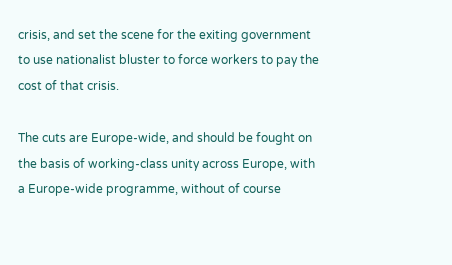crisis, and set the scene for the exiting government to use nationalist bluster to force workers to pay the cost of that crisis.

The cuts are Europe-wide, and should be fought on the basis of working-class unity across Europe, with a Europe-wide programme, without of course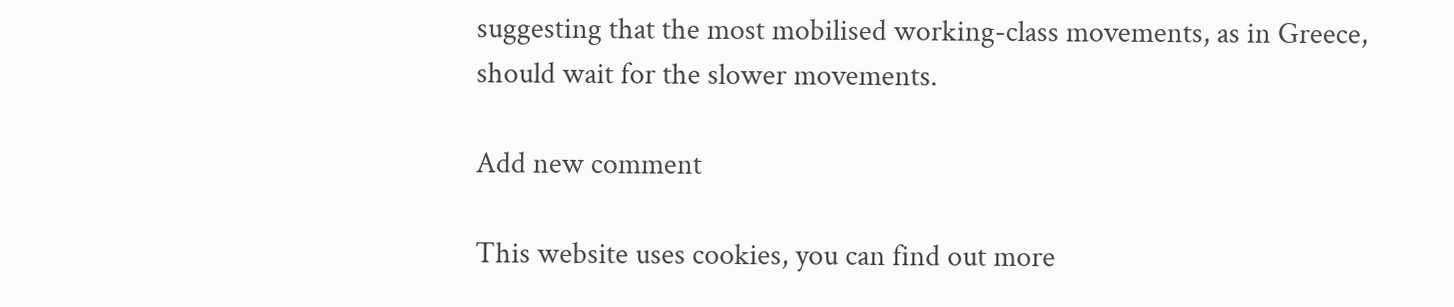suggesting that the most mobilised working-class movements, as in Greece, should wait for the slower movements.

Add new comment

This website uses cookies, you can find out more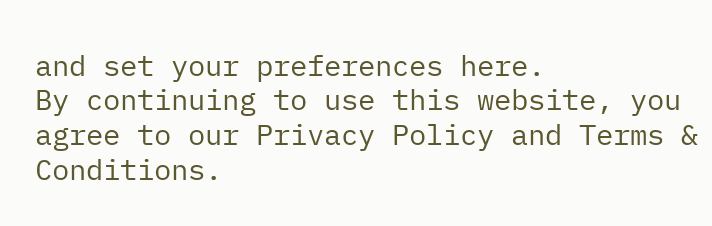and set your preferences here.
By continuing to use this website, you agree to our Privacy Policy and Terms & Conditions.